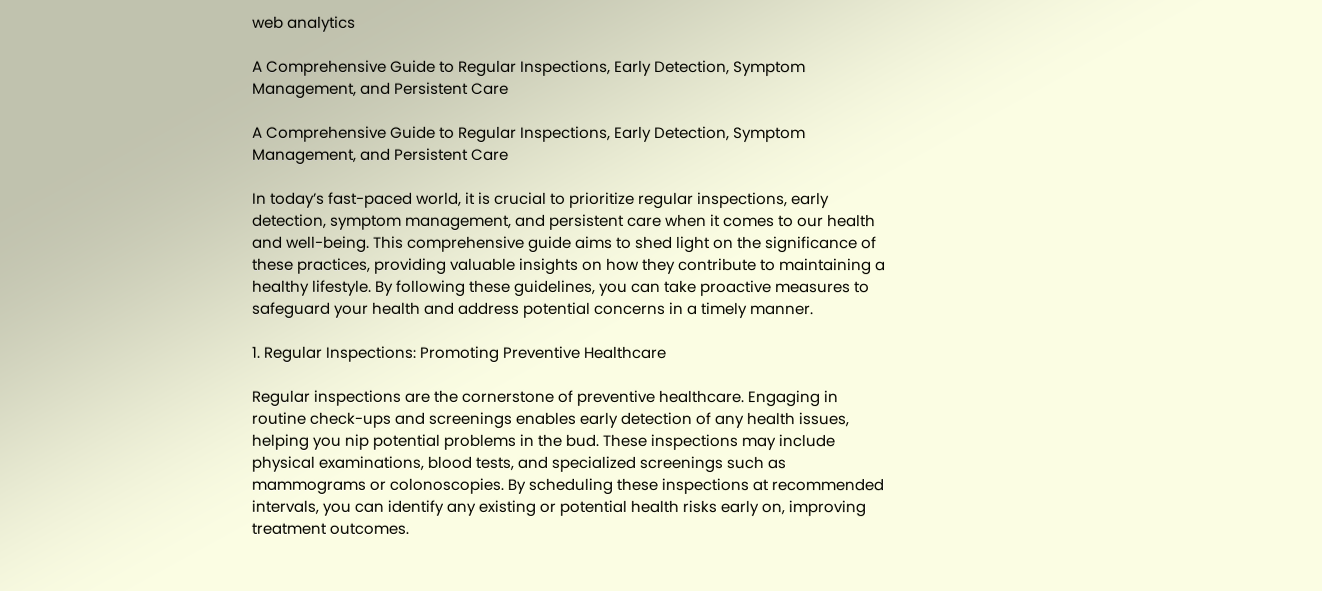web analytics

A Comprehensive Guide to Regular Inspections, Early Detection, Symptom Management, and Persistent Care

A Comprehensive Guide to Regular Inspections, Early Detection, Symptom Management, and Persistent Care

In today’s fast-paced world, it is crucial to prioritize regular inspections, early detection, symptom management, and persistent care when it comes to our health and well-being. This comprehensive guide aims to shed light on the significance of these practices, providing valuable insights on how they contribute to maintaining a healthy lifestyle. By following these guidelines, you can take proactive measures to safeguard your health and address potential concerns in a timely manner.

1. Regular Inspections: Promoting Preventive Healthcare

Regular inspections are the cornerstone of preventive healthcare. Engaging in routine check-ups and screenings enables early detection of any health issues, helping you nip potential problems in the bud. These inspections may include physical examinations, blood tests, and specialized screenings such as mammograms or colonoscopies. By scheduling these inspections at recommended intervals, you can identify any existing or potential health risks early on, improving treatment outcomes.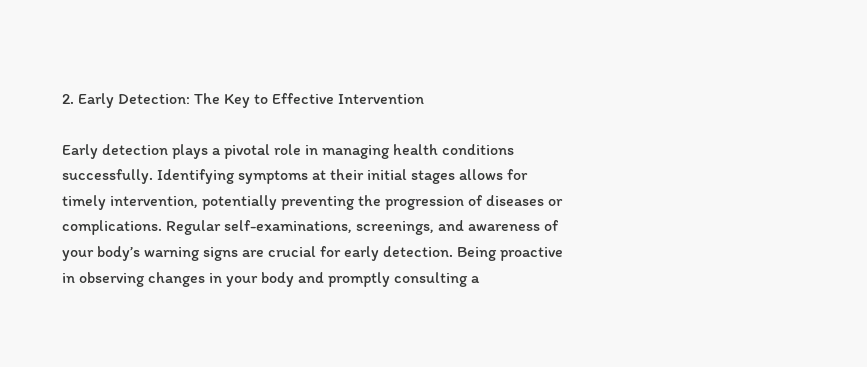2. Early Detection: The Key to Effective Intervention

Early detection plays a pivotal role in managing health conditions successfully. Identifying symptoms at their initial stages allows for timely intervention, potentially preventing the progression of diseases or complications. Regular self-examinations, screenings, and awareness of your body’s warning signs are crucial for early detection. Being proactive in observing changes in your body and promptly consulting a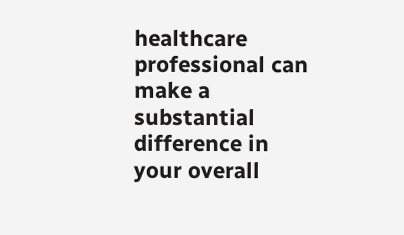healthcare professional can make a substantial difference in your overall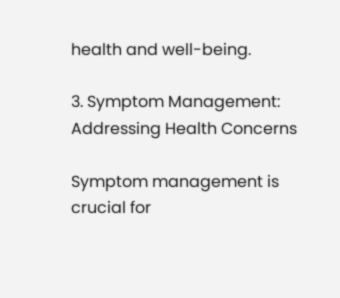health and well-being.

3. Symptom Management: Addressing Health Concerns

Symptom management is crucial for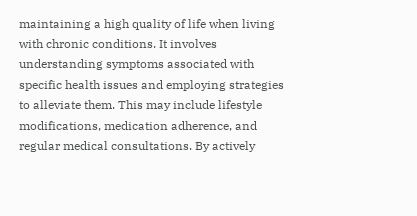maintaining a high quality of life when living with chronic conditions. It involves understanding symptoms associated with specific health issues and employing strategies to alleviate them. This may include lifestyle modifications, medication adherence, and regular medical consultations. By actively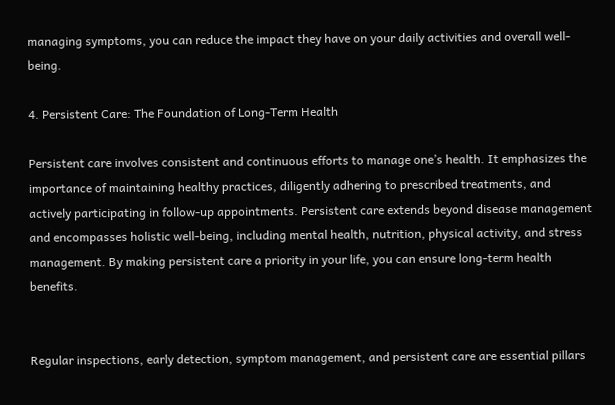managing symptoms, you can reduce the impact they have on your daily activities and overall well-being.

4. Persistent Care: The Foundation of Long-Term Health

Persistent care involves consistent and continuous efforts to manage one’s health. It emphasizes the importance of maintaining healthy practices, diligently adhering to prescribed treatments, and actively participating in follow-up appointments. Persistent care extends beyond disease management and encompasses holistic well-being, including mental health, nutrition, physical activity, and stress management. By making persistent care a priority in your life, you can ensure long-term health benefits.


Regular inspections, early detection, symptom management, and persistent care are essential pillars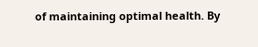of maintaining optimal health. By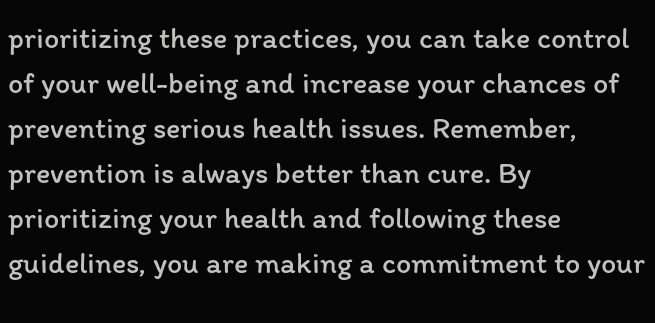prioritizing these practices, you can take control of your well-being and increase your chances of preventing serious health issues. Remember, prevention is always better than cure. By prioritizing your health and following these guidelines, you are making a commitment to your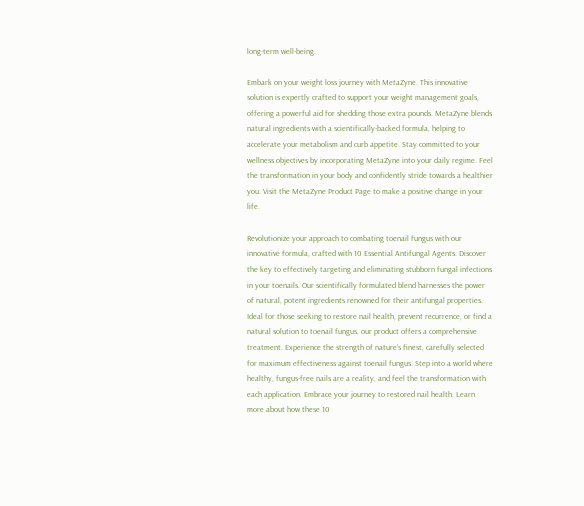long-term well-being.

Embark on your weight loss journey with MetaZyne. This innovative solution is expertly crafted to support your weight management goals, offering a powerful aid for shedding those extra pounds. MetaZyne blends natural ingredients with a scientifically-backed formula, helping to accelerate your metabolism and curb appetite. Stay committed to your wellness objectives by incorporating MetaZyne into your daily regime. Feel the transformation in your body and confidently stride towards a healthier you. Visit the MetaZyne Product Page to make a positive change in your life.

Revolutionize your approach to combating toenail fungus with our innovative formula, crafted with 10 Essential Antifungal Agents. Discover the key to effectively targeting and eliminating stubborn fungal infections in your toenails. Our scientifically formulated blend harnesses the power of natural, potent ingredients renowned for their antifungal properties. Ideal for those seeking to restore nail health, prevent recurrence, or find a natural solution to toenail fungus, our product offers a comprehensive treatment. Experience the strength of nature’s finest, carefully selected for maximum effectiveness against toenail fungus. Step into a world where healthy, fungus-free nails are a reality, and feel the transformation with each application. Embrace your journey to restored nail health. Learn more about how these 10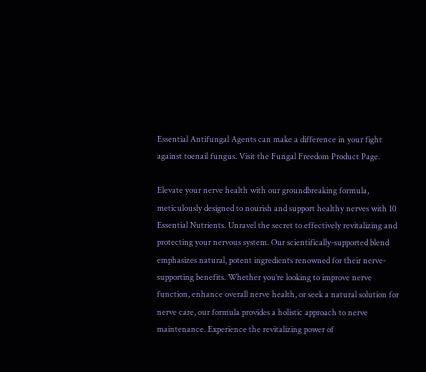Essential Antifungal Agents can make a difference in your fight against toenail fungus. Visit the Fungal Freedom Product Page.

Elevate your nerve health with our groundbreaking formula, meticulously designed to nourish and support healthy nerves with 10 Essential Nutrients. Unravel the secret to effectively revitalizing and protecting your nervous system. Our scientifically-supported blend emphasizes natural, potent ingredients renowned for their nerve-supporting benefits. Whether you’re looking to improve nerve function, enhance overall nerve health, or seek a natural solution for nerve care, our formula provides a holistic approach to nerve maintenance. Experience the revitalizing power of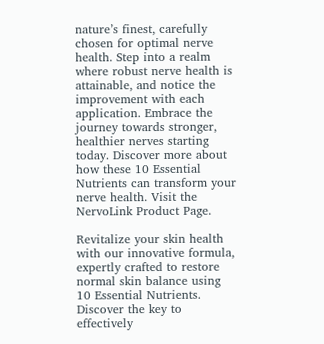nature’s finest, carefully chosen for optimal nerve health. Step into a realm where robust nerve health is attainable, and notice the improvement with each application. Embrace the journey towards stronger, healthier nerves starting today. Discover more about how these 10 Essential Nutrients can transform your nerve health. Visit the NervoLink Product Page.

Revitalize your skin health with our innovative formula, expertly crafted to restore normal skin balance using 10 Essential Nutrients. Discover the key to effectively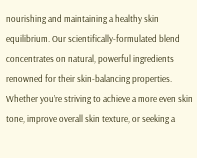nourishing and maintaining a healthy skin equilibrium. Our scientifically-formulated blend concentrates on natural, powerful ingredients renowned for their skin-balancing properties. Whether you’re striving to achieve a more even skin tone, improve overall skin texture, or seeking a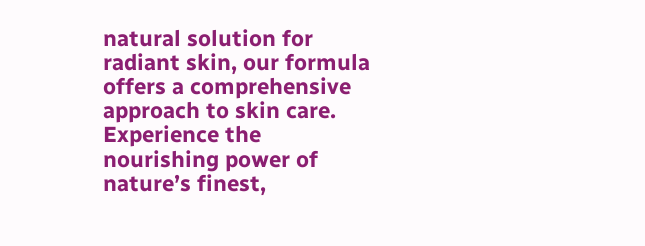natural solution for radiant skin, our formula offers a comprehensive approach to skin care. Experience the nourishing power of nature’s finest,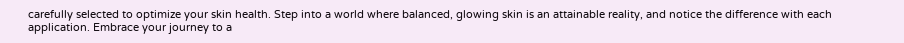carefully selected to optimize your skin health. Step into a world where balanced, glowing skin is an attainable reality, and notice the difference with each application. Embrace your journey to a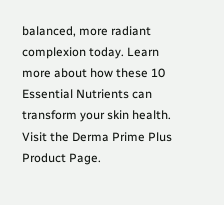balanced, more radiant complexion today. Learn more about how these 10 Essential Nutrients can transform your skin health. Visit the Derma Prime Plus Product Page.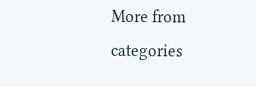More from categories